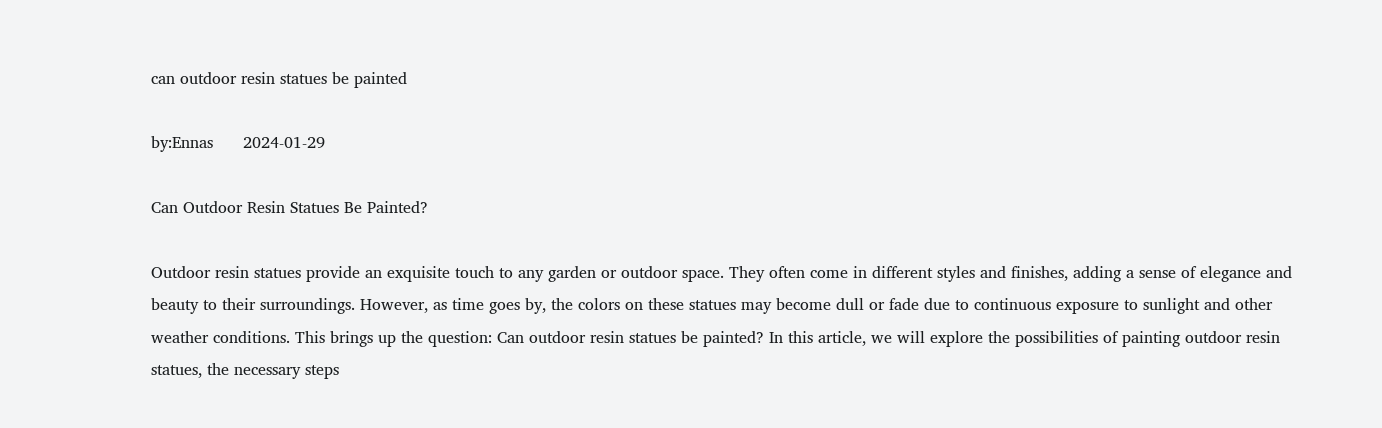can outdoor resin statues be painted

by:Ennas      2024-01-29

Can Outdoor Resin Statues Be Painted?

Outdoor resin statues provide an exquisite touch to any garden or outdoor space. They often come in different styles and finishes, adding a sense of elegance and beauty to their surroundings. However, as time goes by, the colors on these statues may become dull or fade due to continuous exposure to sunlight and other weather conditions. This brings up the question: Can outdoor resin statues be painted? In this article, we will explore the possibilities of painting outdoor resin statues, the necessary steps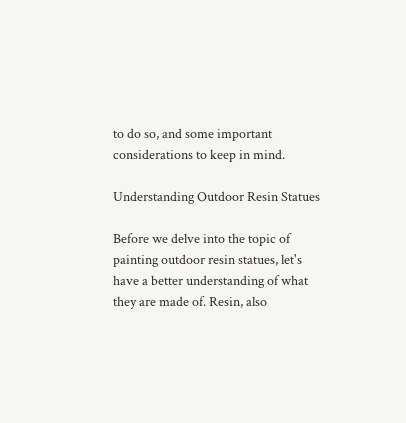to do so, and some important considerations to keep in mind.

Understanding Outdoor Resin Statues

Before we delve into the topic of painting outdoor resin statues, let's have a better understanding of what they are made of. Resin, also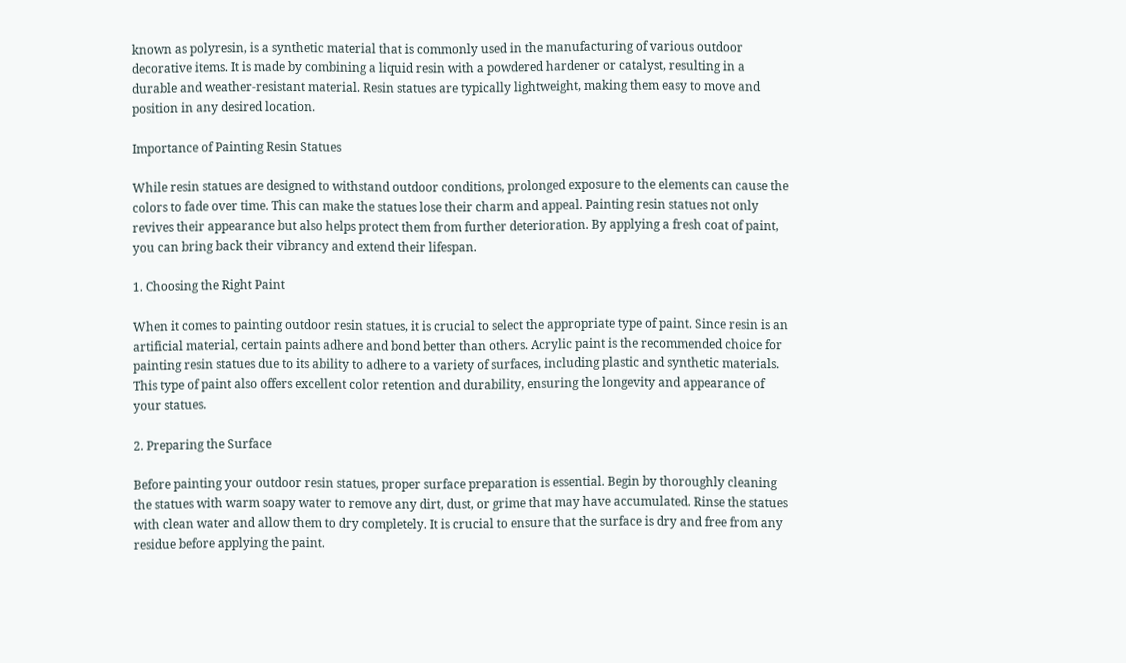known as polyresin, is a synthetic material that is commonly used in the manufacturing of various outdoor decorative items. It is made by combining a liquid resin with a powdered hardener or catalyst, resulting in a durable and weather-resistant material. Resin statues are typically lightweight, making them easy to move and position in any desired location.

Importance of Painting Resin Statues

While resin statues are designed to withstand outdoor conditions, prolonged exposure to the elements can cause the colors to fade over time. This can make the statues lose their charm and appeal. Painting resin statues not only revives their appearance but also helps protect them from further deterioration. By applying a fresh coat of paint, you can bring back their vibrancy and extend their lifespan.

1. Choosing the Right Paint

When it comes to painting outdoor resin statues, it is crucial to select the appropriate type of paint. Since resin is an artificial material, certain paints adhere and bond better than others. Acrylic paint is the recommended choice for painting resin statues due to its ability to adhere to a variety of surfaces, including plastic and synthetic materials. This type of paint also offers excellent color retention and durability, ensuring the longevity and appearance of your statues.

2. Preparing the Surface

Before painting your outdoor resin statues, proper surface preparation is essential. Begin by thoroughly cleaning the statues with warm soapy water to remove any dirt, dust, or grime that may have accumulated. Rinse the statues with clean water and allow them to dry completely. It is crucial to ensure that the surface is dry and free from any residue before applying the paint.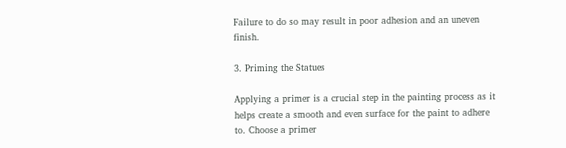Failure to do so may result in poor adhesion and an uneven finish.

3. Priming the Statues

Applying a primer is a crucial step in the painting process as it helps create a smooth and even surface for the paint to adhere to. Choose a primer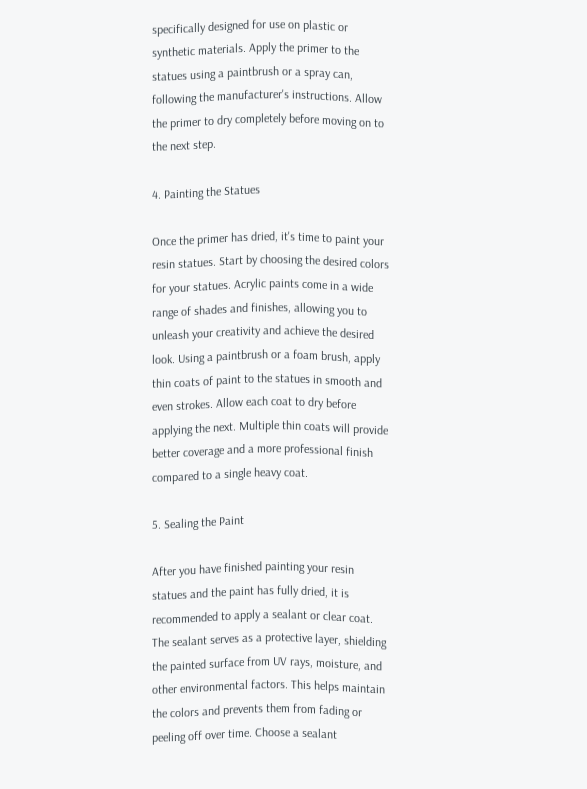specifically designed for use on plastic or synthetic materials. Apply the primer to the statues using a paintbrush or a spray can, following the manufacturer's instructions. Allow the primer to dry completely before moving on to the next step.

4. Painting the Statues

Once the primer has dried, it's time to paint your resin statues. Start by choosing the desired colors for your statues. Acrylic paints come in a wide range of shades and finishes, allowing you to unleash your creativity and achieve the desired look. Using a paintbrush or a foam brush, apply thin coats of paint to the statues in smooth and even strokes. Allow each coat to dry before applying the next. Multiple thin coats will provide better coverage and a more professional finish compared to a single heavy coat.

5. Sealing the Paint

After you have finished painting your resin statues and the paint has fully dried, it is recommended to apply a sealant or clear coat. The sealant serves as a protective layer, shielding the painted surface from UV rays, moisture, and other environmental factors. This helps maintain the colors and prevents them from fading or peeling off over time. Choose a sealant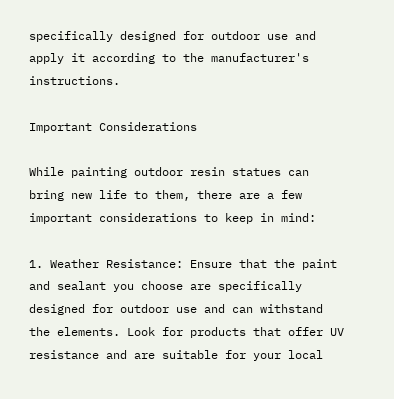specifically designed for outdoor use and apply it according to the manufacturer's instructions.

Important Considerations

While painting outdoor resin statues can bring new life to them, there are a few important considerations to keep in mind:

1. Weather Resistance: Ensure that the paint and sealant you choose are specifically designed for outdoor use and can withstand the elements. Look for products that offer UV resistance and are suitable for your local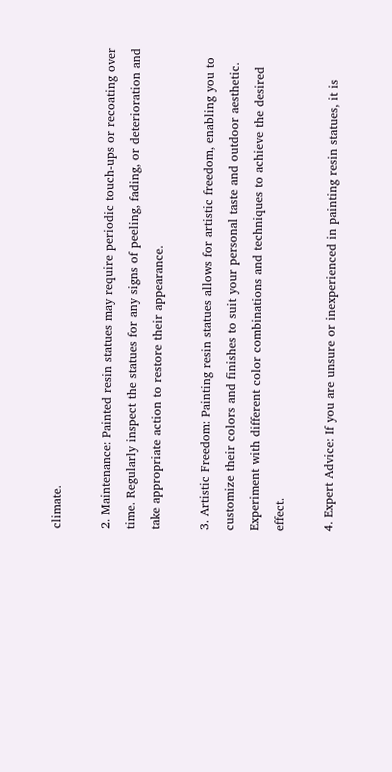climate.

2. Maintenance: Painted resin statues may require periodic touch-ups or recoating over time. Regularly inspect the statues for any signs of peeling, fading, or deterioration and take appropriate action to restore their appearance.

3. Artistic Freedom: Painting resin statues allows for artistic freedom, enabling you to customize their colors and finishes to suit your personal taste and outdoor aesthetic. Experiment with different color combinations and techniques to achieve the desired effect.

4. Expert Advice: If you are unsure or inexperienced in painting resin statues, it is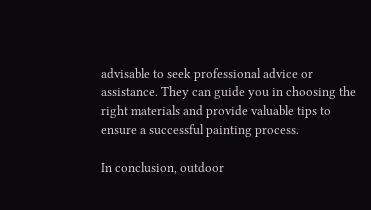advisable to seek professional advice or assistance. They can guide you in choosing the right materials and provide valuable tips to ensure a successful painting process.

In conclusion, outdoor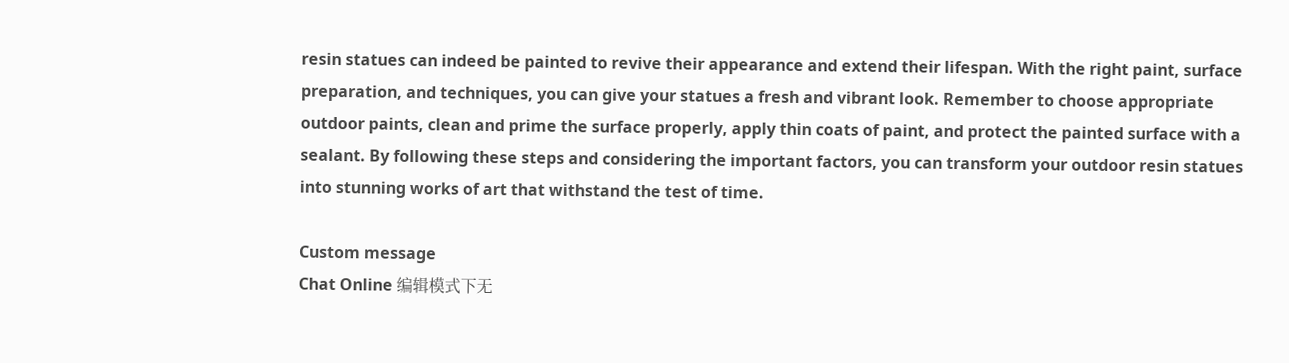resin statues can indeed be painted to revive their appearance and extend their lifespan. With the right paint, surface preparation, and techniques, you can give your statues a fresh and vibrant look. Remember to choose appropriate outdoor paints, clean and prime the surface properly, apply thin coats of paint, and protect the painted surface with a sealant. By following these steps and considering the important factors, you can transform your outdoor resin statues into stunning works of art that withstand the test of time.

Custom message
Chat Online 编辑模式下无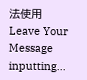法使用
Leave Your Message inputting...